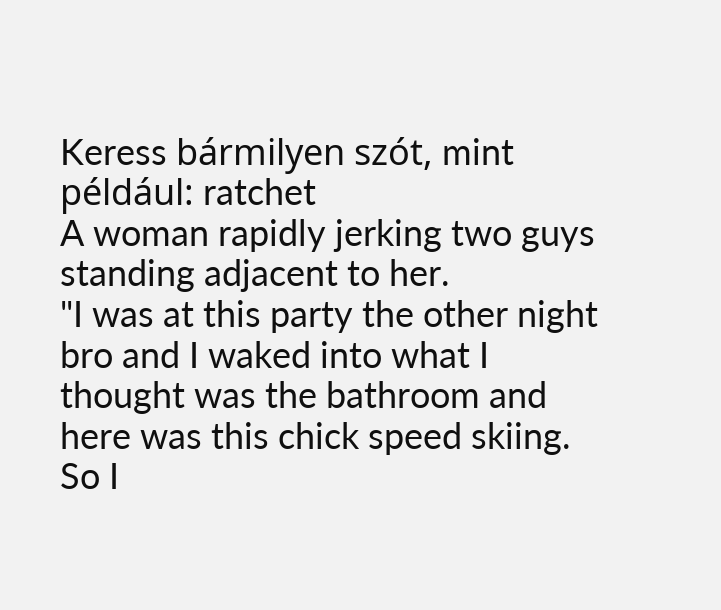Keress bármilyen szót, mint például: ratchet
A woman rapidly jerking two guys standing adjacent to her.
"I was at this party the other night bro and I waked into what I thought was the bathroom and here was this chick speed skiing. So I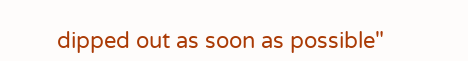dipped out as soon as possible"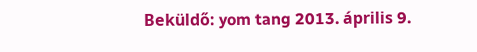Beküldő: yom tang 2013. április 9.